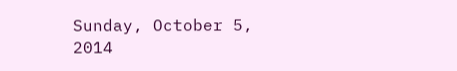Sunday, October 5, 2014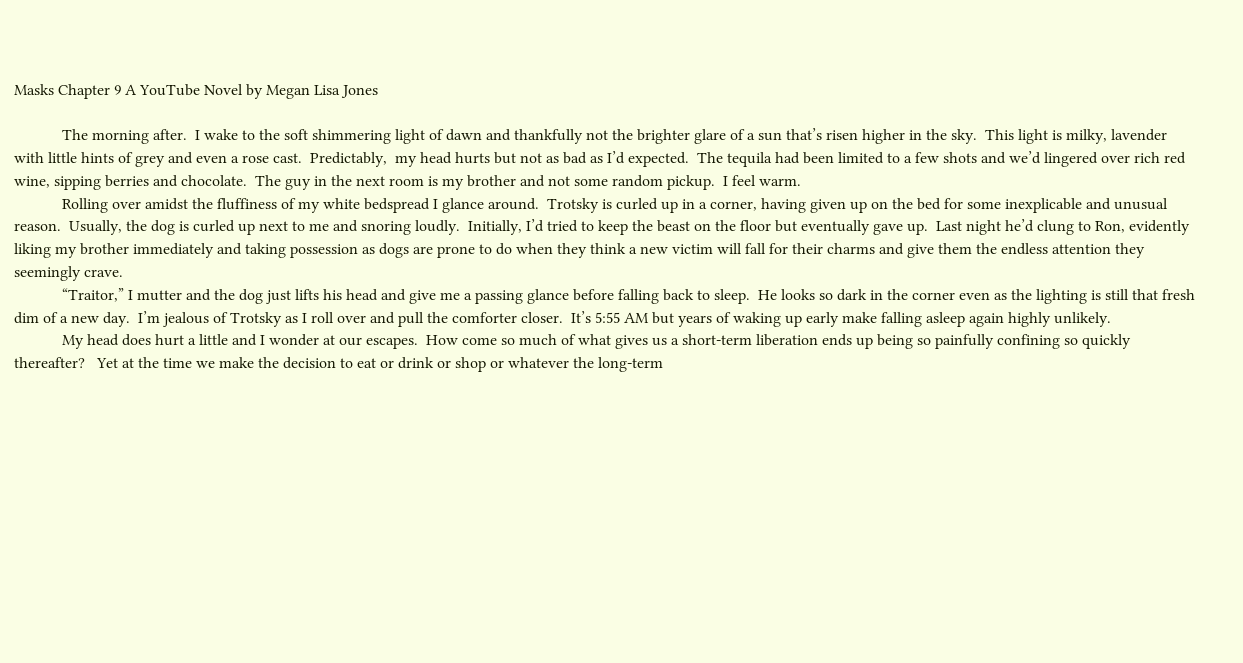Masks Chapter 9 A YouTube Novel by Megan Lisa Jones

            The morning after.  I wake to the soft shimmering light of dawn and thankfully not the brighter glare of a sun that’s risen higher in the sky.  This light is milky, lavender with little hints of grey and even a rose cast.  Predictably,  my head hurts but not as bad as I’d expected.  The tequila had been limited to a few shots and we’d lingered over rich red wine, sipping berries and chocolate.  The guy in the next room is my brother and not some random pickup.  I feel warm.
            Rolling over amidst the fluffiness of my white bedspread I glance around.  Trotsky is curled up in a corner, having given up on the bed for some inexplicable and unusual reason.  Usually, the dog is curled up next to me and snoring loudly.  Initially, I’d tried to keep the beast on the floor but eventually gave up.  Last night he’d clung to Ron, evidently liking my brother immediately and taking possession as dogs are prone to do when they think a new victim will fall for their charms and give them the endless attention they seemingly crave.
            “Traitor,” I mutter and the dog just lifts his head and give me a passing glance before falling back to sleep.  He looks so dark in the corner even as the lighting is still that fresh dim of a new day.  I’m jealous of Trotsky as I roll over and pull the comforter closer.  It’s 5:55 AM but years of waking up early make falling asleep again highly unlikely.
            My head does hurt a little and I wonder at our escapes.  How come so much of what gives us a short-term liberation ends up being so painfully confining so quickly thereafter?   Yet at the time we make the decision to eat or drink or shop or whatever the long-term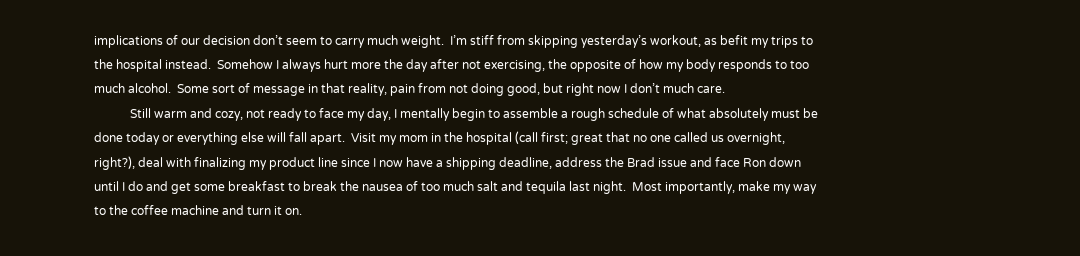implications of our decision don’t seem to carry much weight.  I’m stiff from skipping yesterday’s workout, as befit my trips to the hospital instead.  Somehow I always hurt more the day after not exercising, the opposite of how my body responds to too much alcohol.  Some sort of message in that reality, pain from not doing good, but right now I don’t much care.
            Still warm and cozy, not ready to face my day, I mentally begin to assemble a rough schedule of what absolutely must be done today or everything else will fall apart.  Visit my mom in the hospital (call first; great that no one called us overnight, right?), deal with finalizing my product line since I now have a shipping deadline, address the Brad issue and face Ron down until I do and get some breakfast to break the nausea of too much salt and tequila last night.  Most importantly, make my way to the coffee machine and turn it on.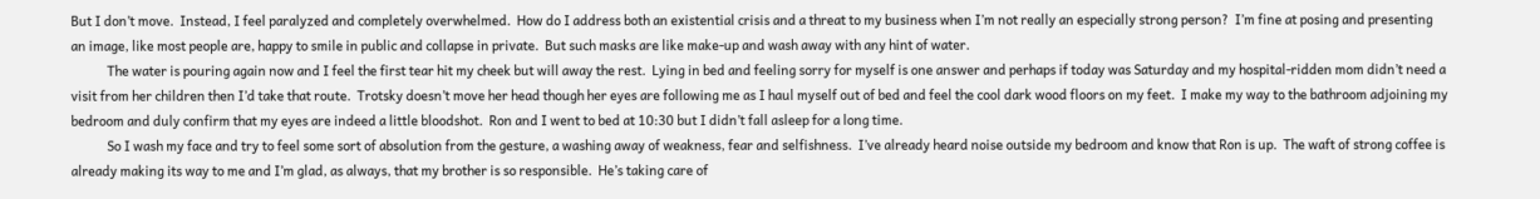But I don’t move.  Instead, I feel paralyzed and completely overwhelmed.  How do I address both an existential crisis and a threat to my business when I’m not really an especially strong person?  I’m fine at posing and presenting an image, like most people are, happy to smile in public and collapse in private.  But such masks are like make-up and wash away with any hint of water.
            The water is pouring again now and I feel the first tear hit my cheek but will away the rest.  Lying in bed and feeling sorry for myself is one answer and perhaps if today was Saturday and my hospital-ridden mom didn’t need a visit from her children then I’d take that route.  Trotsky doesn’t move her head though her eyes are following me as I haul myself out of bed and feel the cool dark wood floors on my feet.  I make my way to the bathroom adjoining my bedroom and duly confirm that my eyes are indeed a little bloodshot.  Ron and I went to bed at 10:30 but I didn’t fall asleep for a long time.
            So I wash my face and try to feel some sort of absolution from the gesture, a washing away of weakness, fear and selfishness.  I’ve already heard noise outside my bedroom and know that Ron is up.  The waft of strong coffee is already making its way to me and I’m glad, as always, that my brother is so responsible.  He’s taking care of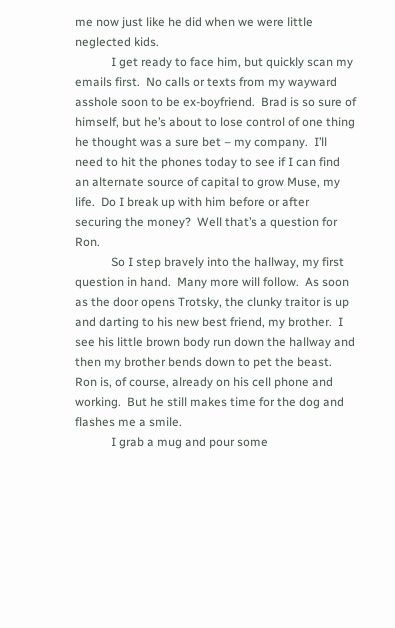me now just like he did when we were little neglected kids.
            I get ready to face him, but quickly scan my emails first.  No calls or texts from my wayward asshole soon to be ex-boyfriend.  Brad is so sure of himself, but he’s about to lose control of one thing he thought was a sure bet – my company.  I’ll need to hit the phones today to see if I can find an alternate source of capital to grow Muse, my life.  Do I break up with him before or after securing the money?  Well that’s a question for Ron.
            So I step bravely into the hallway, my first question in hand.  Many more will follow.  As soon as the door opens Trotsky, the clunky traitor is up and darting to his new best friend, my brother.  I see his little brown body run down the hallway and then my brother bends down to pet the beast.  Ron is, of course, already on his cell phone and working.  But he still makes time for the dog and flashes me a smile.
            I grab a mug and pour some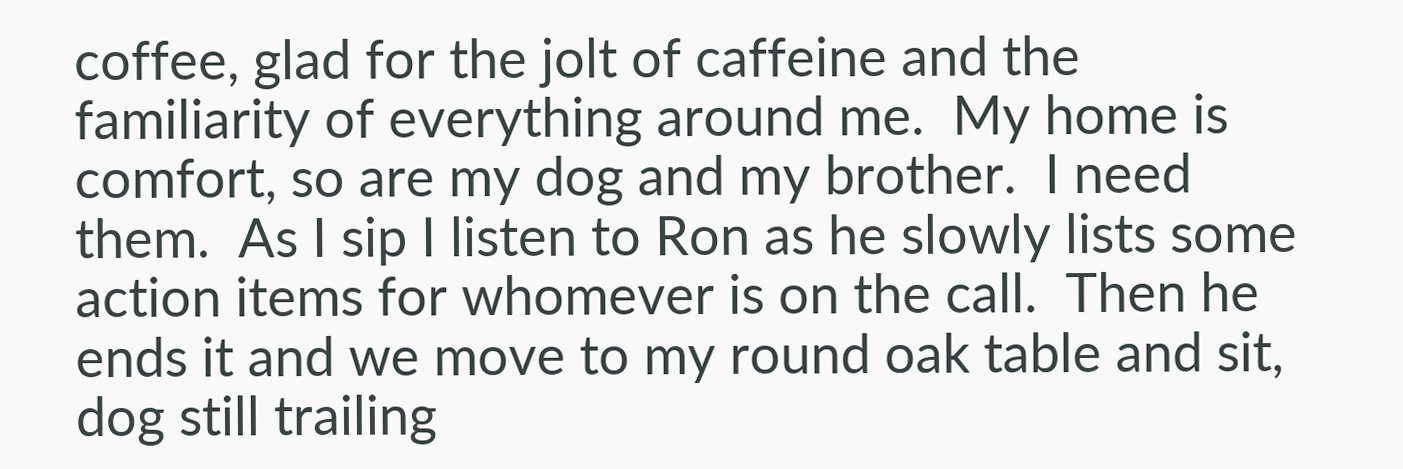coffee, glad for the jolt of caffeine and the familiarity of everything around me.  My home is comfort, so are my dog and my brother.  I need them.  As I sip I listen to Ron as he slowly lists some action items for whomever is on the call.  Then he ends it and we move to my round oak table and sit, dog still trailing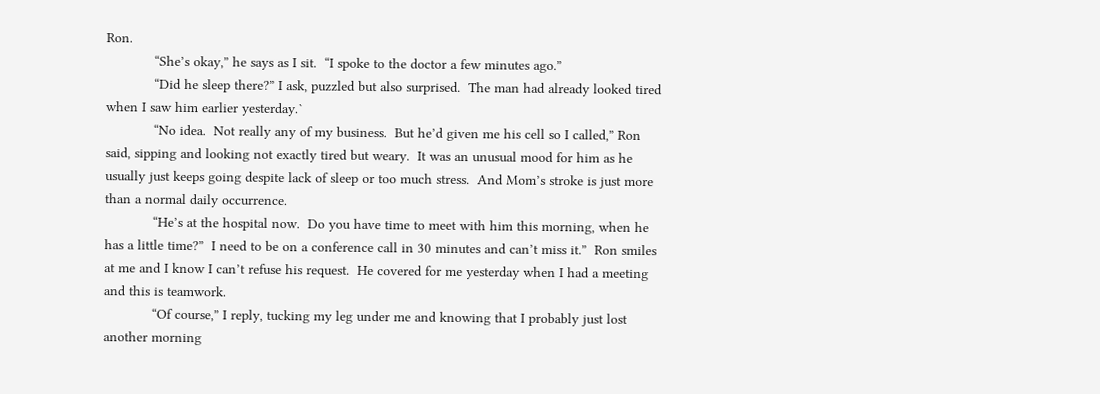Ron.
            “She’s okay,” he says as I sit.  “I spoke to the doctor a few minutes ago.”
            “Did he sleep there?” I ask, puzzled but also surprised.  The man had already looked tired when I saw him earlier yesterday.`
            “No idea.  Not really any of my business.  But he’d given me his cell so I called,” Ron said, sipping and looking not exactly tired but weary.  It was an unusual mood for him as he usually just keeps going despite lack of sleep or too much stress.  And Mom’s stroke is just more than a normal daily occurrence.
            “He’s at the hospital now.  Do you have time to meet with him this morning, when he has a little time?”  I need to be on a conference call in 30 minutes and can’t miss it.”  Ron smiles at me and I know I can’t refuse his request.  He covered for me yesterday when I had a meeting and this is teamwork.
            “Of course,” I reply, tucking my leg under me and knowing that I probably just lost another morning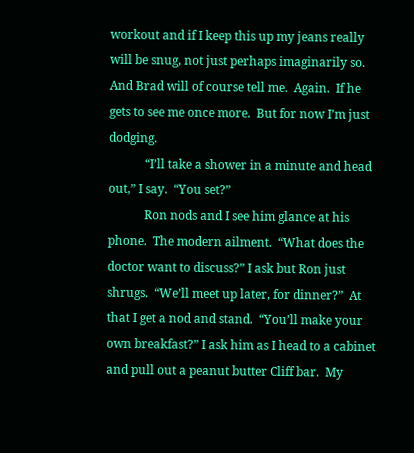workout and if I keep this up my jeans really will be snug, not just perhaps imaginarily so.  And Brad will of course tell me.  Again.  If he gets to see me once more.  But for now I’m just dodging.
            “I’ll take a shower in a minute and head out,” I say.  “You set?”
            Ron nods and I see him glance at his phone.  The modern ailment.  “What does the doctor want to discuss?” I ask but Ron just shrugs.  “We’ll meet up later, for dinner?”  At that I get a nod and stand.  “You’ll make your own breakfast?” I ask him as I head to a cabinet and pull out a peanut butter Cliff bar.  My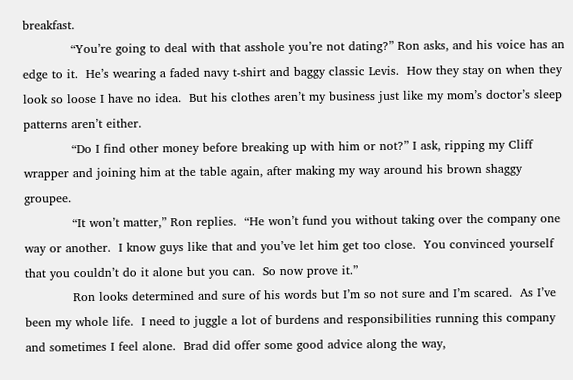breakfast.
            “You’re going to deal with that asshole you’re not dating?” Ron asks, and his voice has an edge to it.  He’s wearing a faded navy t-shirt and baggy classic Levis.  How they stay on when they look so loose I have no idea.  But his clothes aren’t my business just like my mom’s doctor’s sleep patterns aren’t either.
            “Do I find other money before breaking up with him or not?” I ask, ripping my Cliff wrapper and joining him at the table again, after making my way around his brown shaggy groupee.
            “It won’t matter,” Ron replies.  “He won’t fund you without taking over the company one way or another.  I know guys like that and you’ve let him get too close.  You convinced yourself that you couldn’t do it alone but you can.  So now prove it.”
            Ron looks determined and sure of his words but I’m so not sure and I’m scared.  As I’ve been my whole life.  I need to juggle a lot of burdens and responsibilities running this company and sometimes I feel alone.  Brad did offer some good advice along the way,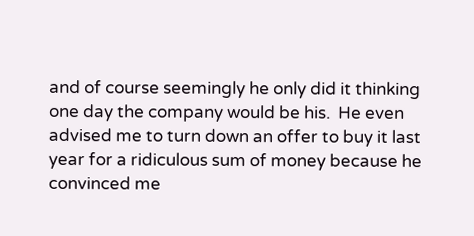and of course seemingly he only did it thinking one day the company would be his.  He even advised me to turn down an offer to buy it last year for a ridiculous sum of money because he convinced me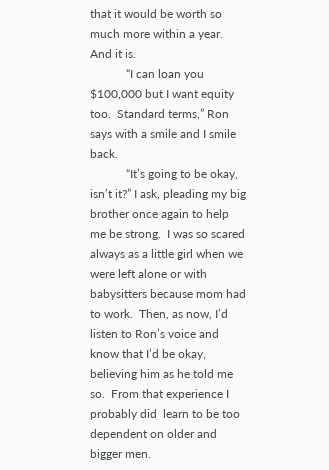that it would be worth so much more within a year.  And it is.
            “I can loan you $100,000 but I want equity too.  Standard terms,” Ron says with a smile and I smile back.
            “It’s going to be okay, isn’t it?” I ask, pleading my big brother once again to help me be strong.  I was so scared always as a little girl when we were left alone or with babysitters because mom had to work.  Then, as now, I’d listen to Ron’s voice and know that I’d be okay, believing him as he told me so.  From that experience I probably did  learn to be too dependent on older and bigger men.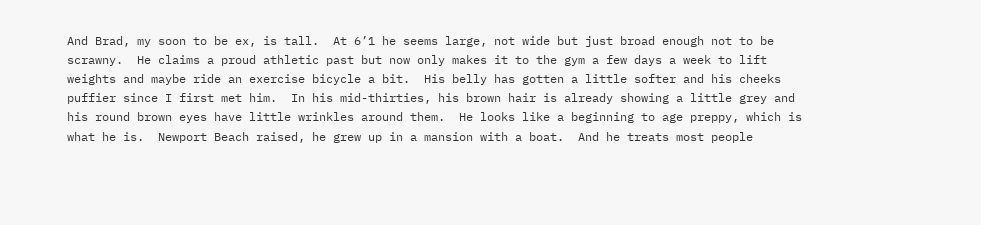And Brad, my soon to be ex, is tall.  At 6’1 he seems large, not wide but just broad enough not to be scrawny.  He claims a proud athletic past but now only makes it to the gym a few days a week to lift weights and maybe ride an exercise bicycle a bit.  His belly has gotten a little softer and his cheeks puffier since I first met him.  In his mid-thirties, his brown hair is already showing a little grey and his round brown eyes have little wrinkles around them.  He looks like a beginning to age preppy, which is what he is.  Newport Beach raised, he grew up in a mansion with a boat.  And he treats most people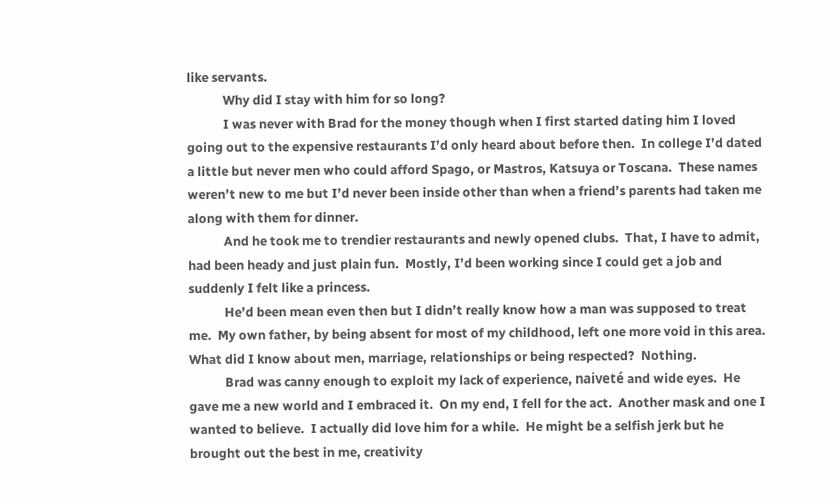like servants.
            Why did I stay with him for so long?
            I was never with Brad for the money though when I first started dating him I loved going out to the expensive restaurants I’d only heard about before then.  In college I’d dated a little but never men who could afford Spago, or Mastros, Katsuya or Toscana.  These names weren’t new to me but I’d never been inside other than when a friend’s parents had taken me along with them for dinner.
            And he took me to trendier restaurants and newly opened clubs.  That, I have to admit, had been heady and just plain fun.  Mostly, I’d been working since I could get a job and suddenly I felt like a princess.
            He’d been mean even then but I didn’t really know how a man was supposed to treat me.  My own father, by being absent for most of my childhood, left one more void in this area.  What did I know about men, marriage, relationships or being respected?  Nothing.
            Brad was canny enough to exploit my lack of experience, naiveté and wide eyes.  He gave me a new world and I embraced it.  On my end, I fell for the act.  Another mask and one I wanted to believe.  I actually did love him for a while.  He might be a selfish jerk but he brought out the best in me, creativity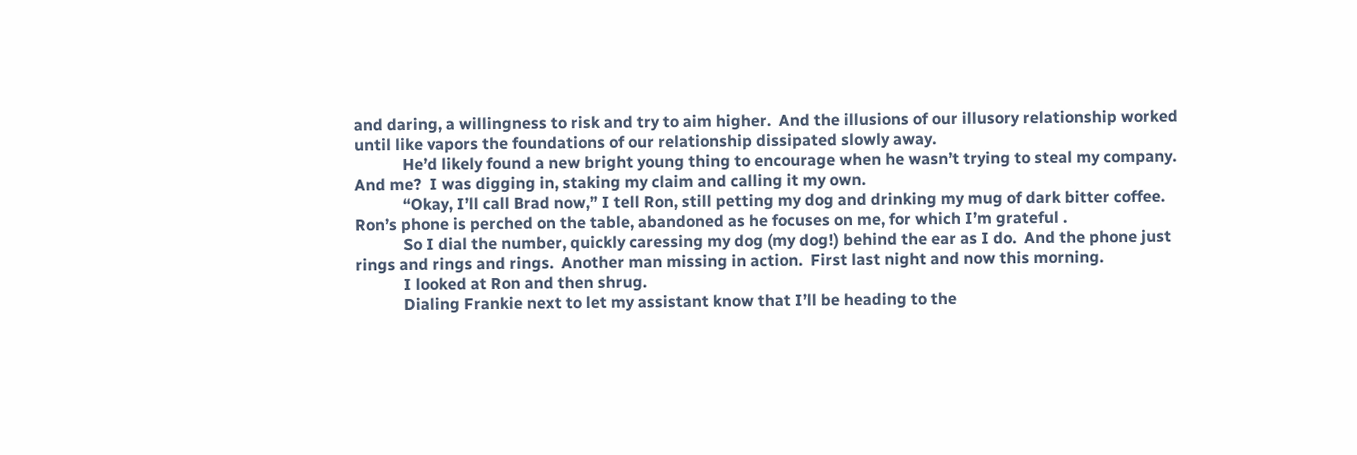and daring, a willingness to risk and try to aim higher.  And the illusions of our illusory relationship worked until like vapors the foundations of our relationship dissipated slowly away.
            He’d likely found a new bright young thing to encourage when he wasn’t trying to steal my company.  And me?  I was digging in, staking my claim and calling it my own.
            “Okay, I’ll call Brad now,” I tell Ron, still petting my dog and drinking my mug of dark bitter coffee.  Ron’s phone is perched on the table, abandoned as he focuses on me, for which I’m grateful .
            So I dial the number, quickly caressing my dog (my dog!) behind the ear as I do.  And the phone just rings and rings and rings.  Another man missing in action.  First last night and now this morning.
            I looked at Ron and then shrug.
            Dialing Frankie next to let my assistant know that I’ll be heading to the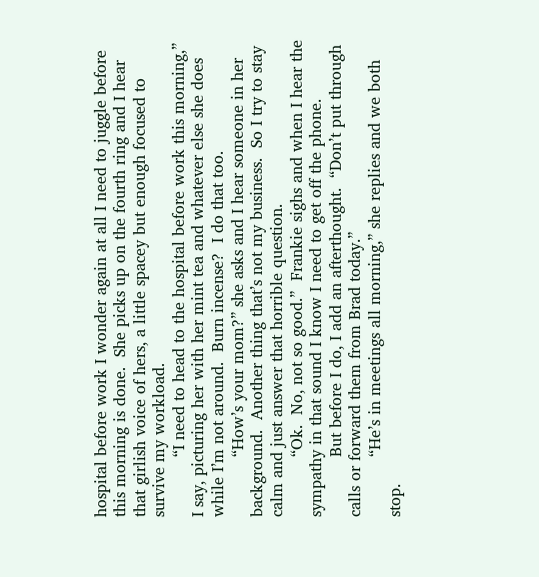hospital before work I wonder again at all I need to juggle before this morning is done.  She picks up on the fourth ring and I hear that girlish voice of hers, a little spacey but enough focused to survive my workload.
            “I need to head to the hospital before work this morning,” I say, picturing her with her mint tea and whatever else she does while I’m not around.  Burn incense?  I do that too.
            “How’s your mom?” she asks and I hear someone in her background.  Another thing that’s not my business.  So I try to stay calm and just answer that horrible question.
            “Ok.  No, not so good.”  Frankie sighs and when I hear the sympathy in that sound I know I need to get off the phone.
            But before I do, I add an afterthought.  “Don’t put through calls or forward them from Brad today.”
            “He’s in meetings all morning,” she replies and we both stop.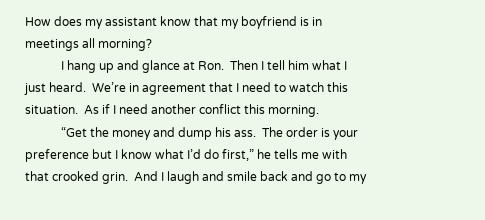How does my assistant know that my boyfriend is in meetings all morning?
            I hang up and glance at Ron.  Then I tell him what I just heard.  We’re in agreement that I need to watch this situation.  As if I need another conflict this morning.
            “Get the money and dump his ass.  The order is your preference but I know what I’d do first,” he tells me with that crooked grin.  And I laugh and smile back and go to my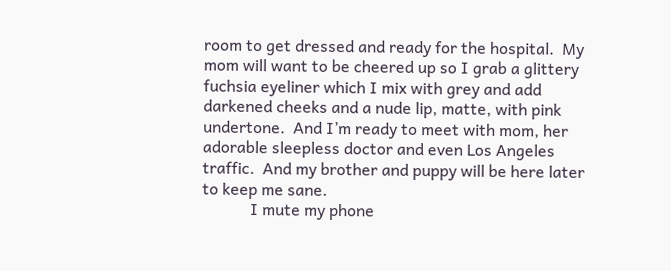room to get dressed and ready for the hospital.  My mom will want to be cheered up so I grab a glittery fuchsia eyeliner which I mix with grey and add darkened cheeks and a nude lip, matte, with pink undertone.  And I’m ready to meet with mom, her adorable sleepless doctor and even Los Angeles traffic.  And my brother and puppy will be here later to keep me sane.
            I mute my phone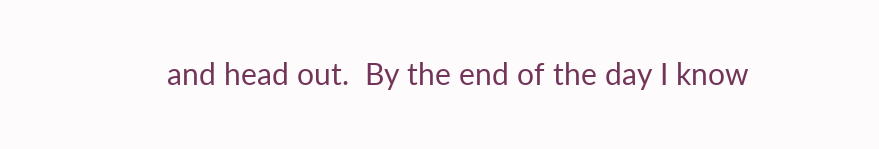and head out.  By the end of the day I know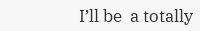I’ll be  a totally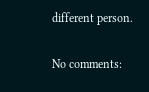different person.

No comments: